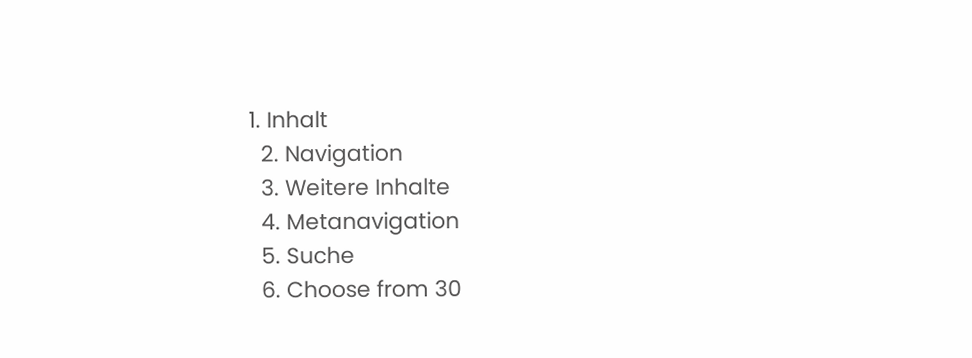1. Inhalt
  2. Navigation
  3. Weitere Inhalte
  4. Metanavigation
  5. Suche
  6. Choose from 30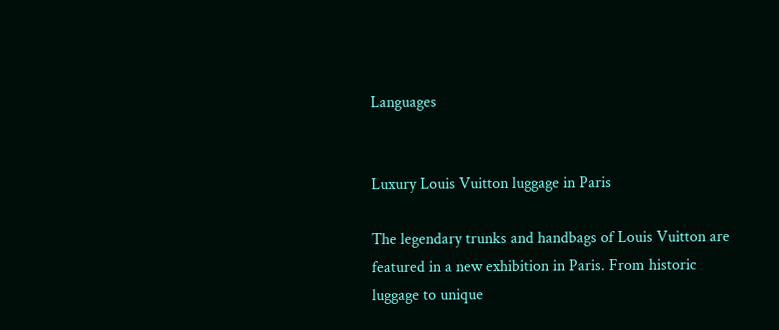Languages


Luxury Louis Vuitton luggage in Paris

The legendary trunks and handbags of Louis Vuitton are featured in a new exhibition in Paris. From historic luggage to unique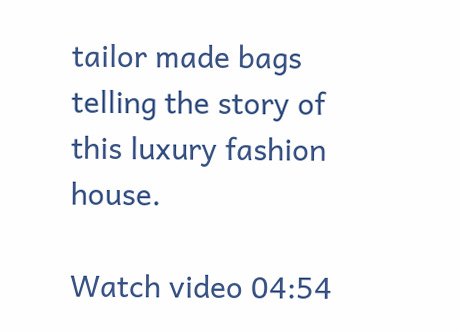tailor made bags telling the story of this luxury fashion house.

Watch video 04:54